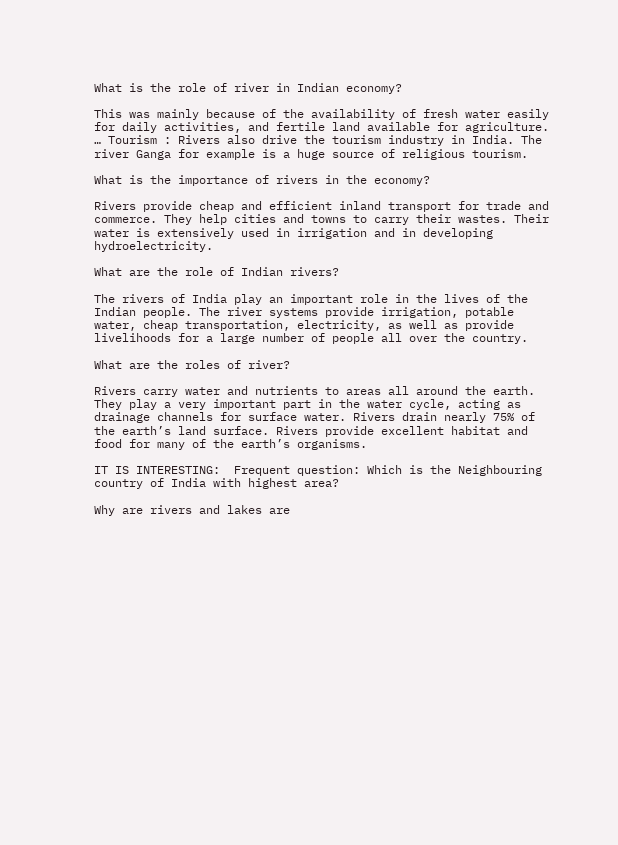What is the role of river in Indian economy?

This was mainly because of the availability of fresh water easily for daily activities, and fertile land available for agriculture. … Tourism : Rivers also drive the tourism industry in India. The river Ganga for example is a huge source of religious tourism.

What is the importance of rivers in the economy?

Rivers provide cheap and efficient inland transport for trade and commerce. They help cities and towns to carry their wastes. Their water is extensively used in irrigation and in developing hydroelectricity.

What are the role of Indian rivers?

The rivers of India play an important role in the lives of the Indian people. The river systems provide irrigation, potable water, cheap transportation, electricity, as well as provide livelihoods for a large number of people all over the country.

What are the roles of river?

Rivers carry water and nutrients to areas all around the earth. They play a very important part in the water cycle, acting as drainage channels for surface water. Rivers drain nearly 75% of the earth’s land surface. Rivers provide excellent habitat and food for many of the earth’s organisms.

IT IS INTERESTING:  Frequent question: Which is the Neighbouring country of India with highest area?

Why are rivers and lakes are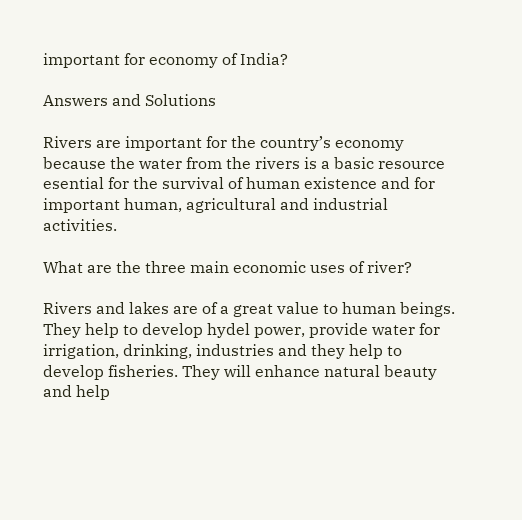important for economy of India?

Answers and Solutions

Rivers are important for the country’s economy because the water from the rivers is a basic resource esential for the survival of human existence and for important human, agricultural and industrial activities.

What are the three main economic uses of river?

Rivers and lakes are of a great value to human beings. They help to develop hydel power, provide water for irrigation, drinking, industries and they help to develop fisheries. They will enhance natural beauty and help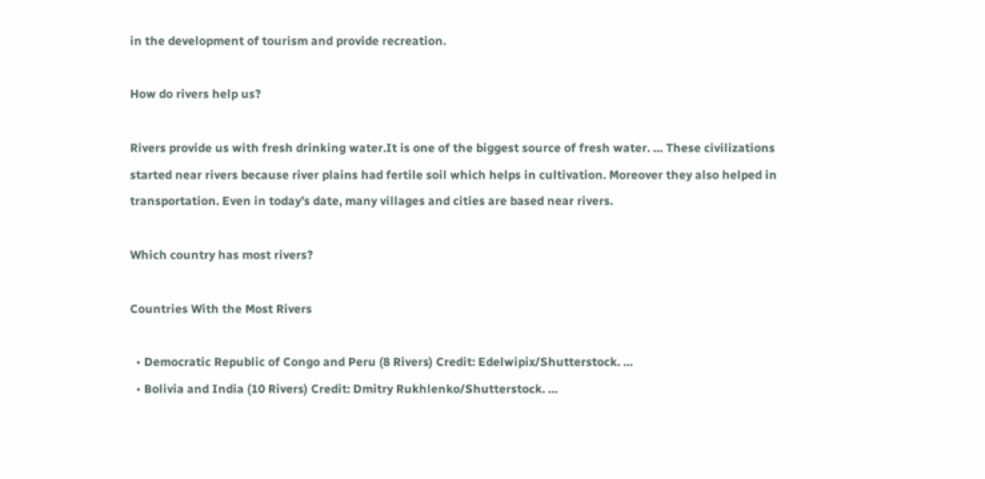in the development of tourism and provide recreation.

How do rivers help us?

Rivers provide us with fresh drinking water.It is one of the biggest source of fresh water. … These civilizations started near rivers because river plains had fertile soil which helps in cultivation. Moreover they also helped in transportation. Even in today’s date, many villages and cities are based near rivers.

Which country has most rivers?

Countries With the Most Rivers

  • Democratic Republic of Congo and Peru (8 Rivers) Credit: Edelwipix/Shutterstock. …
  • Bolivia and India (10 Rivers) Credit: Dmitry Rukhlenko/Shutterstock. …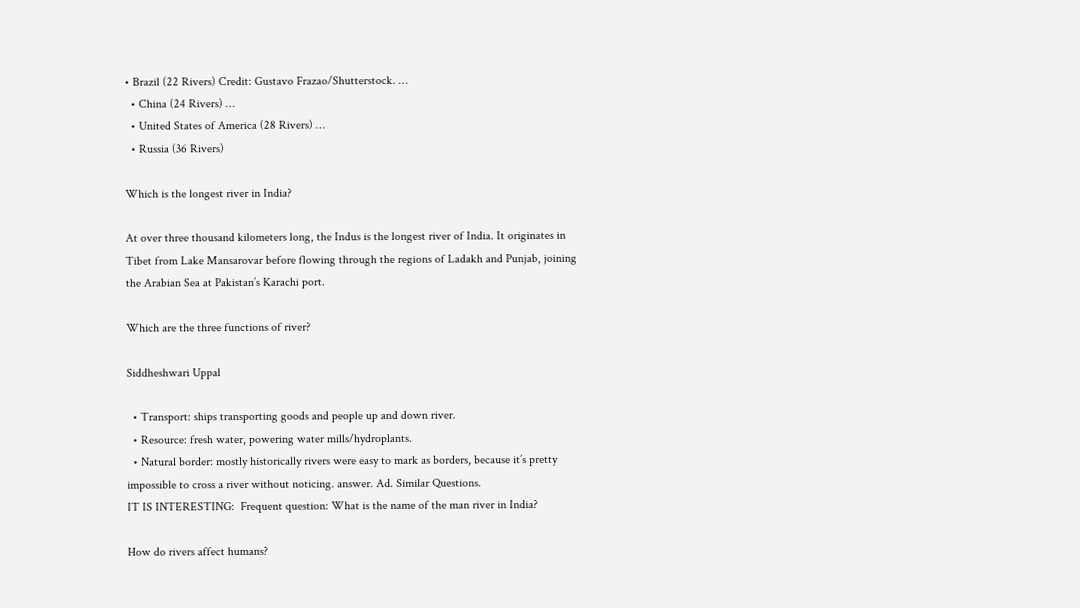• Brazil (22 Rivers) Credit: Gustavo Frazao/Shutterstock. …
  • China (24 Rivers) …
  • United States of America (28 Rivers) …
  • Russia (36 Rivers)

Which is the longest river in India?

At over three thousand kilometers long, the Indus is the longest river of India. It originates in Tibet from Lake Mansarovar before flowing through the regions of Ladakh and Punjab, joining the Arabian Sea at Pakistan’s Karachi port.

Which are the three functions of river?

Siddheshwari Uppal

  • Transport: ships transporting goods and people up and down river.
  • Resource: fresh water, powering water mills/hydroplants.
  • Natural border: mostly historically rivers were easy to mark as borders, because it’s pretty impossible to cross a river without noticing. answer. Ad. Similar Questions.
IT IS INTERESTING:  Frequent question: What is the name of the man river in India?

How do rivers affect humans?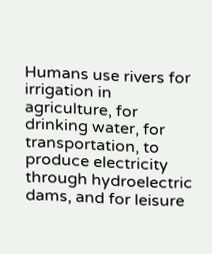Humans use rivers for irrigation in agriculture, for drinking water, for transportation, to produce electricity through hydroelectric dams, and for leisure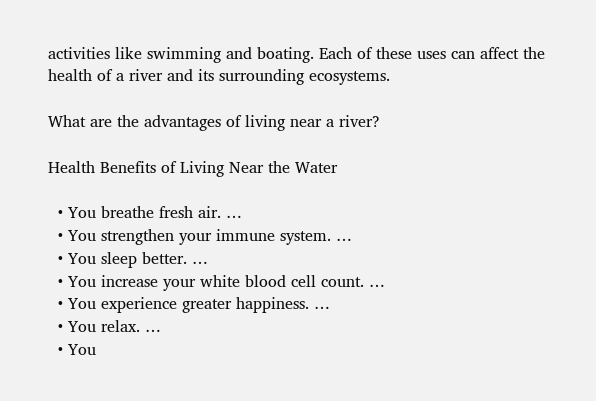activities like swimming and boating. Each of these uses can affect the health of a river and its surrounding ecosystems.

What are the advantages of living near a river?

Health Benefits of Living Near the Water

  • You breathe fresh air. …
  • You strengthen your immune system. …
  • You sleep better. …
  • You increase your white blood cell count. …
  • You experience greater happiness. …
  • You relax. …
  • You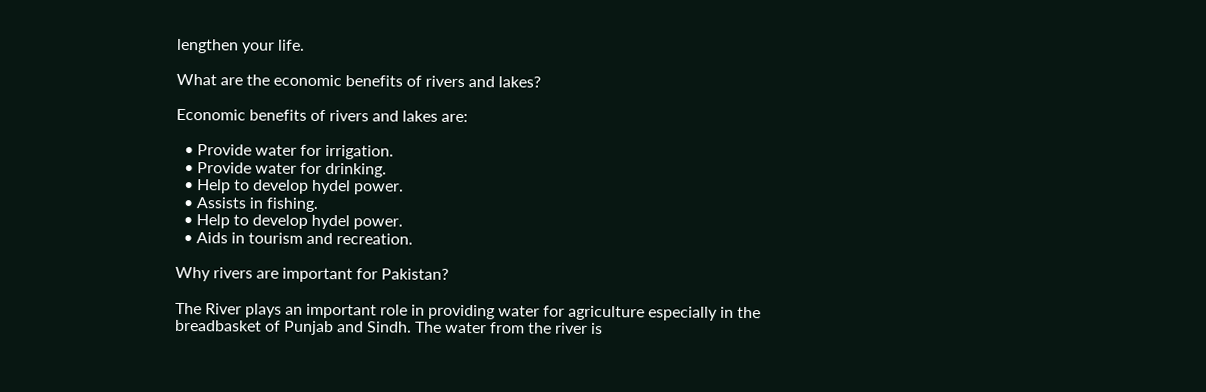lengthen your life.

What are the economic benefits of rivers and lakes?

Economic benefits of rivers and lakes are:

  • Provide water for irrigation.
  • Provide water for drinking.
  • Help to develop hydel power.
  • Assists in fishing.
  • Help to develop hydel power.
  • Aids in tourism and recreation.

Why rivers are important for Pakistan?

The River plays an important role in providing water for agriculture especially in the breadbasket of Punjab and Sindh. The water from the river is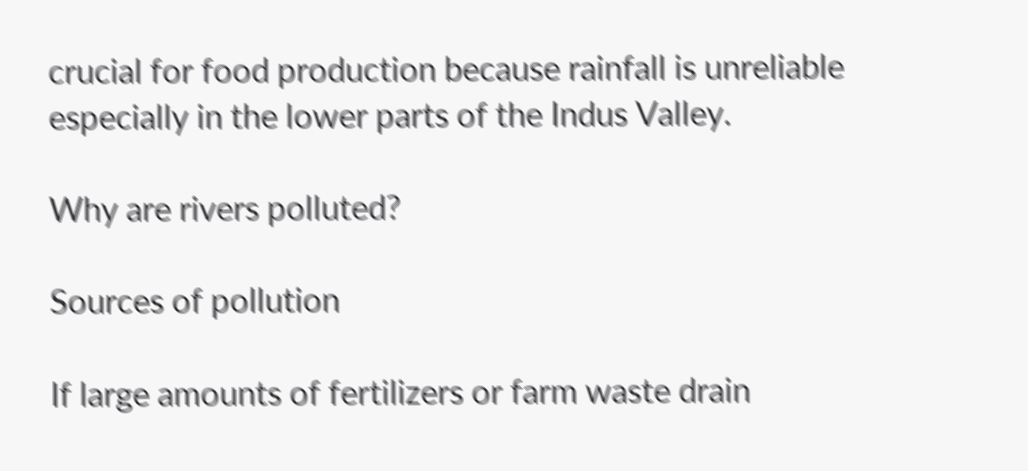crucial for food production because rainfall is unreliable especially in the lower parts of the Indus Valley.

Why are rivers polluted?

Sources of pollution

If large amounts of fertilizers or farm waste drain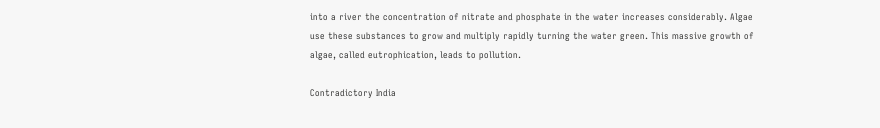into a river the concentration of nitrate and phosphate in the water increases considerably. Algae use these substances to grow and multiply rapidly turning the water green. This massive growth of algae, called eutrophication, leads to pollution.

Contradictory India